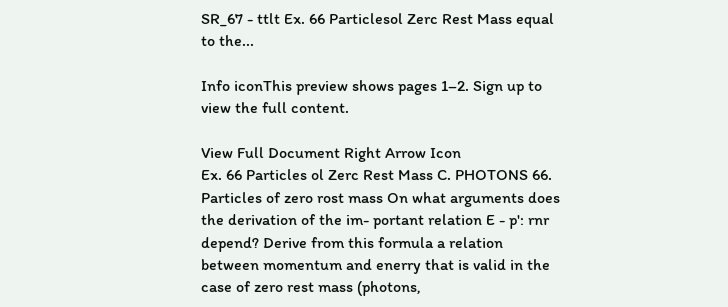SR_67 - ttlt Ex. 66 Particlesol Zerc Rest Mass equal to the...

Info iconThis preview shows pages 1–2. Sign up to view the full content.

View Full Document Right Arrow Icon
Ex. 66 Particles ol Zerc Rest Mass C. PHOTONS 66. Particles of zero rost mass On what arguments does the derivation of the im- portant relation E - p': rnr depend? Derive from this formula a relation between momentum and enerry that is valid in the case of zero rest mass (photons,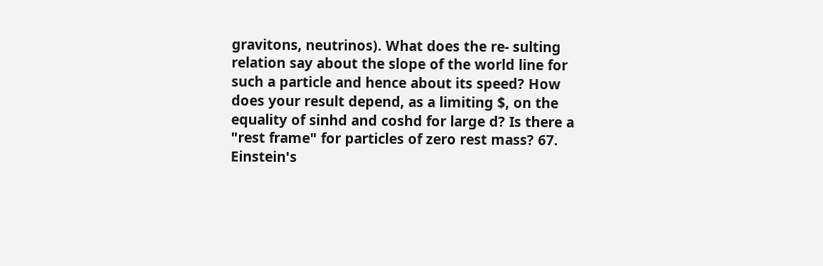gravitons, neutrinos). What does the re- sulting relation say about the slope of the world line for such a particle and hence about its speed? How does your result depend, as a limiting $, on the equality of sinhd and coshd for large d? Is there a "rest frame" for particles of zero rest mass? 67. Einstein's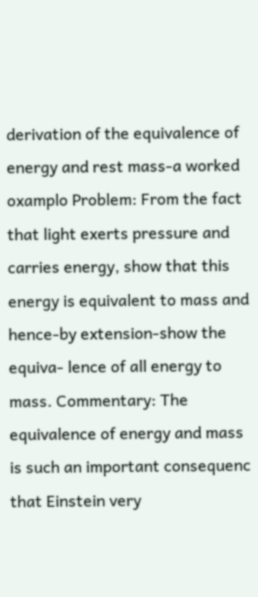derivation of the equivalence of energy and rest mass-a worked oxamplo Problem: From the fact that light exerts pressure and carries energy, show that this energy is equivalent to mass and hence-by extension-show the equiva- lence of all energy to mass. Commentary: The equivalence of energy and mass is such an important consequenc that Einstein very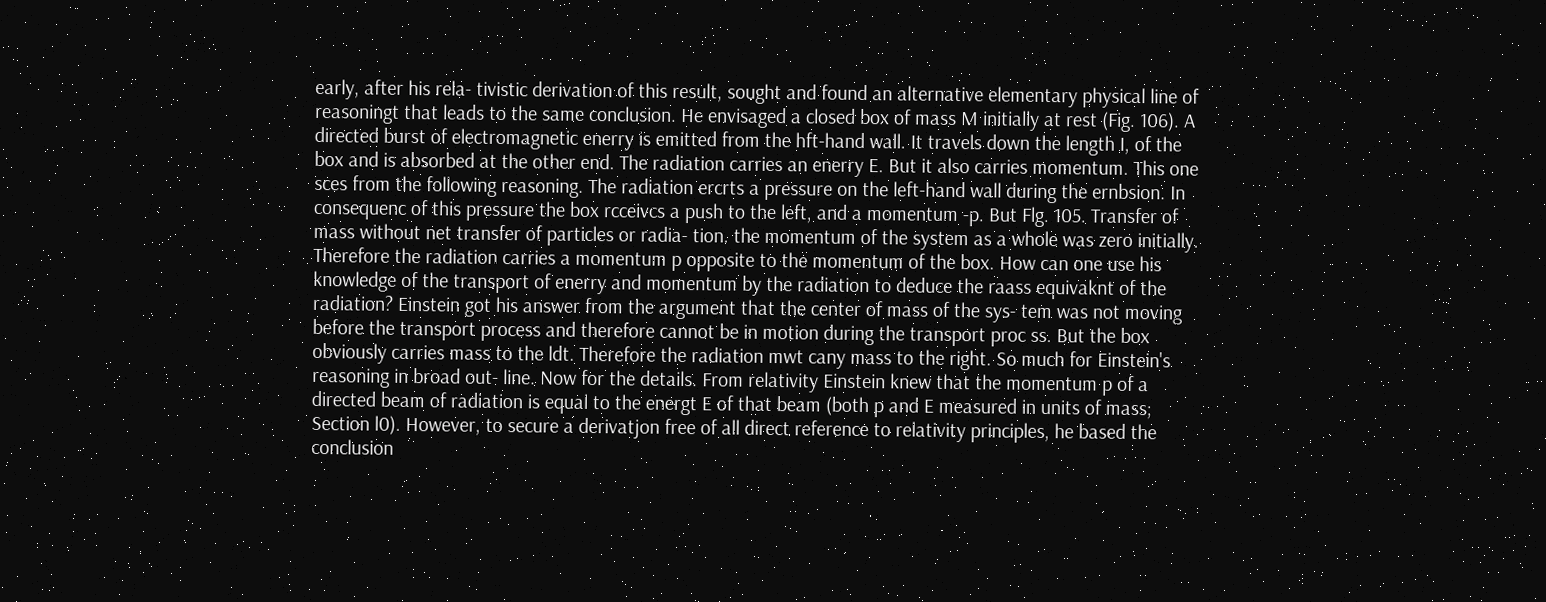early, after his rela- tivistic derivation of this result, sought and found an alternative elementary physical line of reasoningt that leads to the same conclusion. He envisaged a closed box of mass M initially at rest (Fig. 106). A directed burst of electromagnetic enerry is emitted from the hft-hand wall. It travels down the length I, of the box and is absorbed at the other end. The radiation carries an enerry E. But it also carries momentum. This one sces from the following reasoning. The radiation ercrts a pressure on the left-hand wall during the ernbsion. In consequenc of this pressure the box rcceivcs a push to the left, and a momentum -p. But Flg. 105. Transfer of mass without net transfer of particles or radia- tion. the momentum of the system as a whole was zero initially. Therefore the radiation carries a momentum p opposite to the momentum of the box. How can one use his knowledge of the transport of enerry and momentum by the radiation to deduce the raass equivaknt of the radiation? Einstein got his answer from the argument that the center of mass of the sys- tem was not moving before the transport process and therefore cannot be in motion during the transport proc ss. But the box obviously carries mass to the ldt. Therefore the radiation mwt cany mass to the right. So much for Einstein's reasoning in broad out- line. Now for the details. From relativity Einstein knew that the momentum p of a directed beam of radiation is equal to the energt E of that beam (both p and E measured in units of mass; Section l0). However, to secure a derivatjon free of all direct reference to relativity principles, he based the conclusion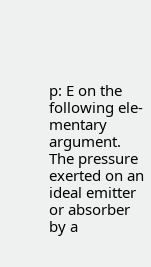p: E on the following ele- mentary argument. The pressure exerted on an ideal emitter or absorber by a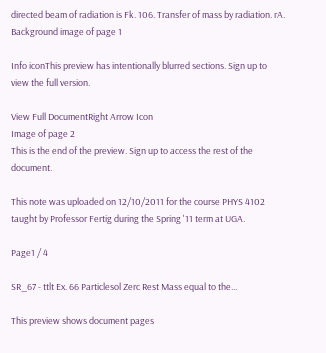directed beam of radiation is Fk. 106. Transfer of mass by radiation. rA.
Background image of page 1

Info iconThis preview has intentionally blurred sections. Sign up to view the full version.

View Full DocumentRight Arrow Icon
Image of page 2
This is the end of the preview. Sign up to access the rest of the document.

This note was uploaded on 12/10/2011 for the course PHYS 4102 taught by Professor Fertig during the Spring '11 term at UGA.

Page1 / 4

SR_67 - ttlt Ex. 66 Particlesol Zerc Rest Mass equal to the...

This preview shows document pages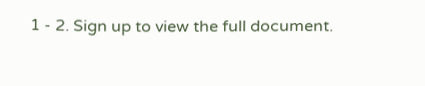1 - 2. Sign up to view the full document.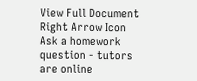View Full Document Right Arrow Icon
Ask a homework question - tutors are online